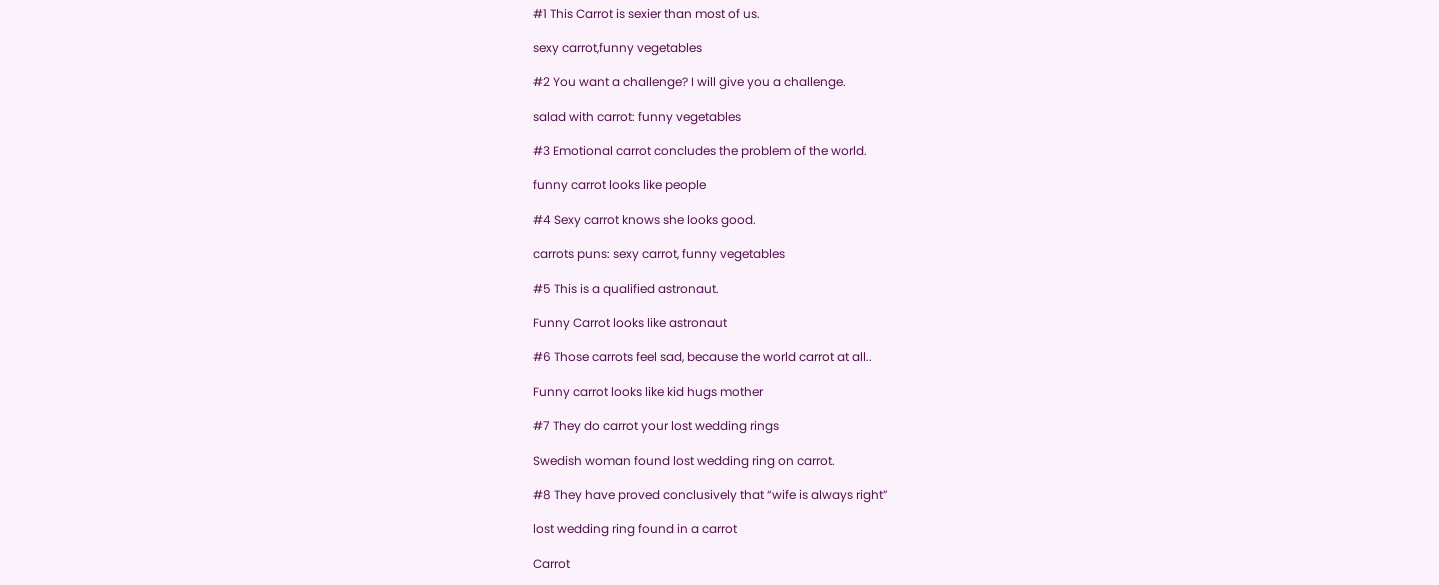#1 This Carrot is sexier than most of us.

sexy carrot,funny vegetables

#2 You want a challenge? I will give you a challenge.

salad with carrot: funny vegetables

#3 Emotional carrot concludes the problem of the world.

funny carrot looks like people

#4 Sexy carrot knows she looks good.

carrots puns: sexy carrot, funny vegetables

#5 This is a qualified astronaut.

Funny Carrot looks like astronaut

#6 Those carrots feel sad, because the world carrot at all..

Funny carrot looks like kid hugs mother

#7 They do carrot your lost wedding rings

Swedish woman found lost wedding ring on carrot.

#8 They have proved conclusively that “wife is always right”

lost wedding ring found in a carrot

Carrot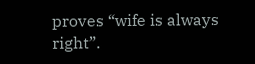proves “wife is always right”.